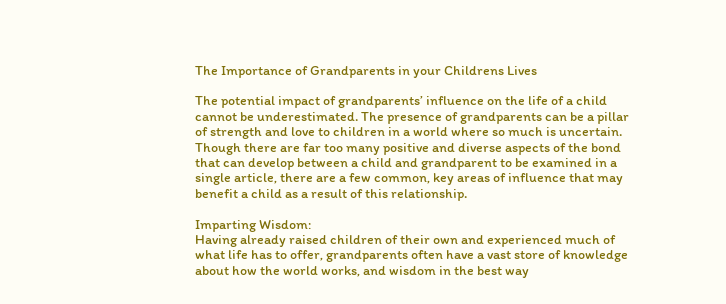The Importance of Grandparents in your Childrens Lives

The potential impact of grandparents’ influence on the life of a child cannot be underestimated. The presence of grandparents can be a pillar of strength and love to children in a world where so much is uncertain. Though there are far too many positive and diverse aspects of the bond that can develop between a child and grandparent to be examined in a single article, there are a few common, key areas of influence that may benefit a child as a result of this relationship.

Imparting Wisdom:
Having already raised children of their own and experienced much of what life has to offer, grandparents often have a vast store of knowledge about how the world works, and wisdom in the best way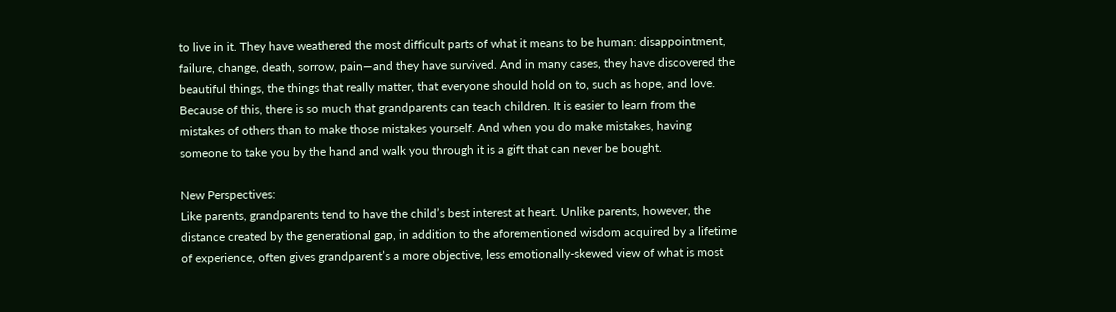to live in it. They have weathered the most difficult parts of what it means to be human: disappointment, failure, change, death, sorrow, pain—and they have survived. And in many cases, they have discovered the beautiful things, the things that really matter, that everyone should hold on to, such as hope, and love. Because of this, there is so much that grandparents can teach children. It is easier to learn from the mistakes of others than to make those mistakes yourself. And when you do make mistakes, having someone to take you by the hand and walk you through it is a gift that can never be bought.

New Perspectives:
Like parents, grandparents tend to have the child’s best interest at heart. Unlike parents, however, the distance created by the generational gap, in addition to the aforementioned wisdom acquired by a lifetime of experience, often gives grandparent’s a more objective, less emotionally-skewed view of what is most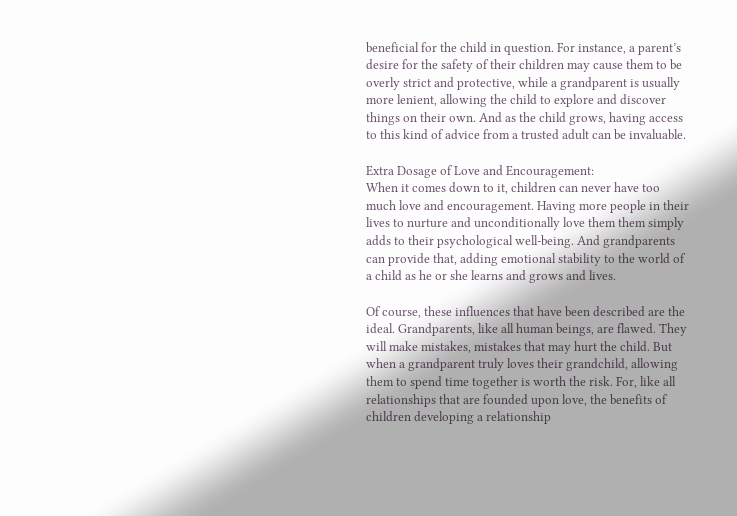beneficial for the child in question. For instance, a parent’s desire for the safety of their children may cause them to be overly strict and protective, while a grandparent is usually more lenient, allowing the child to explore and discover things on their own. And as the child grows, having access to this kind of advice from a trusted adult can be invaluable.

Extra Dosage of Love and Encouragement:
When it comes down to it, children can never have too much love and encouragement. Having more people in their lives to nurture and unconditionally love them them simply adds to their psychological well-being. And grandparents can provide that, adding emotional stability to the world of a child as he or she learns and grows and lives.

Of course, these influences that have been described are the ideal. Grandparents, like all human beings, are flawed. They will make mistakes, mistakes that may hurt the child. But when a grandparent truly loves their grandchild, allowing them to spend time together is worth the risk. For, like all relationships that are founded upon love, the benefits of children developing a relationship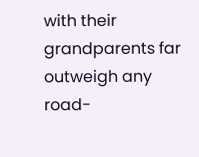with their grandparents far outweigh any road-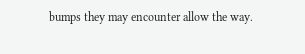bumps they may encounter allow the way.